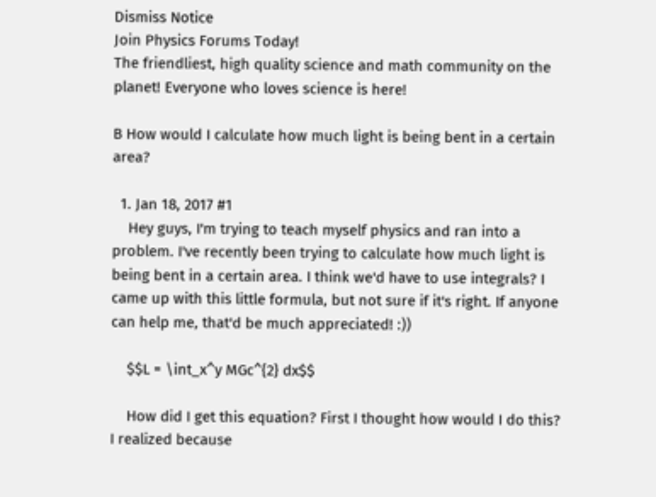Dismiss Notice
Join Physics Forums Today!
The friendliest, high quality science and math community on the planet! Everyone who loves science is here!

B How would I calculate how much light is being bent in a certain area?

  1. Jan 18, 2017 #1
    Hey guys, I'm trying to teach myself physics and ran into a problem. I've recently been trying to calculate how much light is being bent in a certain area. I think we'd have to use integrals? I came up with this little formula, but not sure if it's right. If anyone can help me, that'd be much appreciated! :))

    $$L = \int_x^y MGc^{2} dx$$

    How did I get this equation? First I thought how would I do this? I realized because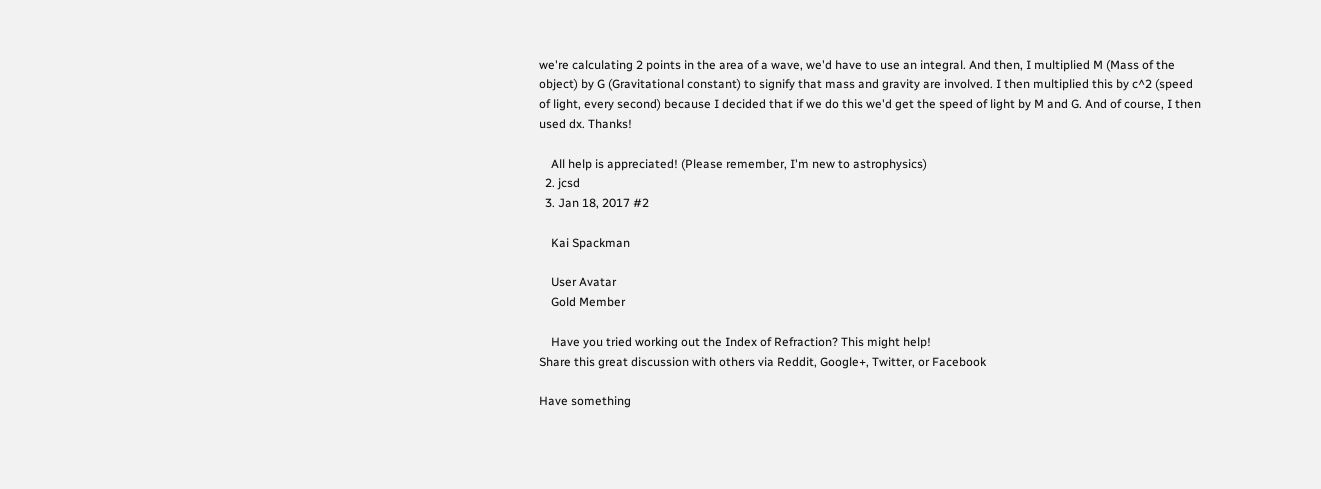we're calculating 2 points in the area of a wave, we'd have to use an integral. And then, I multiplied M (Mass of the object) by G (Gravitational constant) to signify that mass and gravity are involved. I then multiplied this by c^2 (speed of light, every second) because I decided that if we do this we'd get the speed of light by M and G. And of course, I then used dx. Thanks!

    All help is appreciated! (Please remember, I'm new to astrophysics)
  2. jcsd
  3. Jan 18, 2017 #2

    Kai Spackman

    User Avatar
    Gold Member

    Have you tried working out the Index of Refraction? This might help!
Share this great discussion with others via Reddit, Google+, Twitter, or Facebook

Have something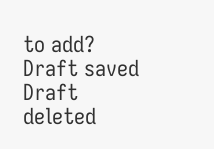to add?
Draft saved Draft deleted